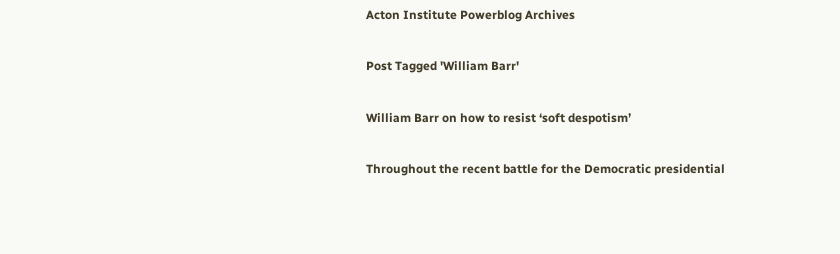Acton Institute Powerblog Archives

Post Tagged 'William Barr'

William Barr on how to resist ‘soft despotism’

Throughout the recent battle for the Democratic presidential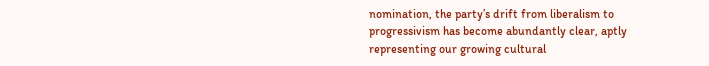nomination, the party’s drift from liberalism to progressivism has become abundantly clear, aptly representing our growing cultural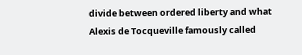divide between ordered liberty and what Alexis de Tocqueville famously called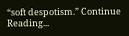“soft despotism.” Continue Reading...